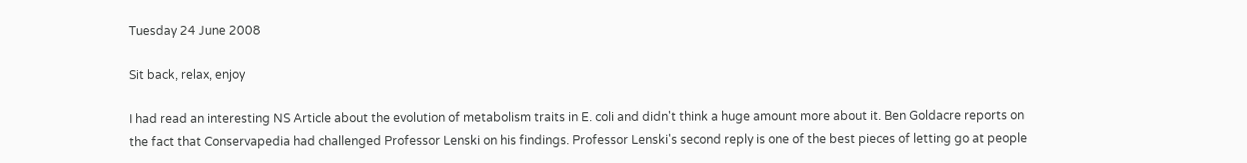Tuesday 24 June 2008

Sit back, relax, enjoy

I had read an interesting NS Article about the evolution of metabolism traits in E. coli and didn't think a huge amount more about it. Ben Goldacre reports on the fact that Conservapedia had challenged Professor Lenski on his findings. Professor Lenski's second reply is one of the best pieces of letting go at people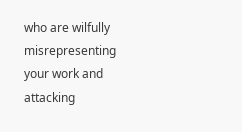who are wilfully misrepresenting your work and attacking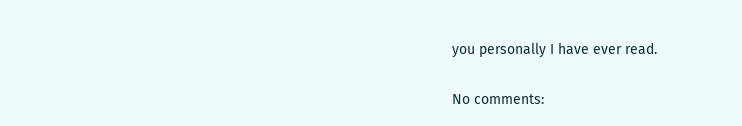you personally I have ever read.

No comments: